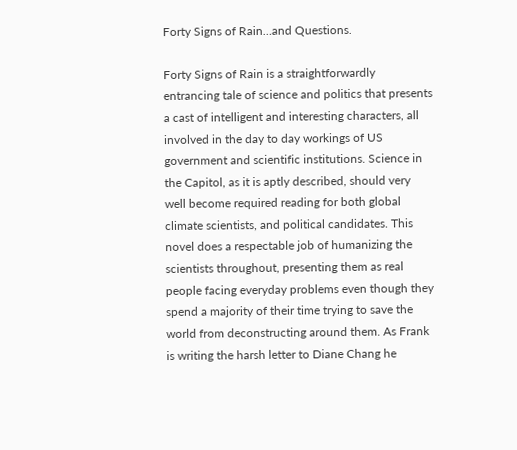Forty Signs of Rain…and Questions.

Forty Signs of Rain is a straightforwardly entrancing tale of science and politics that presents a cast of intelligent and interesting characters, all involved in the day to day workings of US government and scientific institutions. Science in the Capitol, as it is aptly described, should very well become required reading for both global climate scientists, and political candidates. This novel does a respectable job of humanizing the scientists throughout, presenting them as real people facing everyday problems even though they spend a majority of their time trying to save the world from deconstructing around them. As Frank is writing the harsh letter to Diane Chang he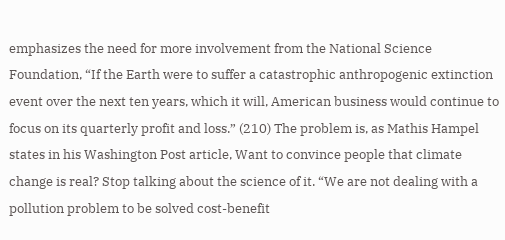emphasizes the need for more involvement from the National Science Foundation, “If the Earth were to suffer a catastrophic anthropogenic extinction event over the next ten years, which it will, American business would continue to focus on its quarterly profit and loss.” (210) The problem is, as Mathis Hampel states in his Washington Post article, Want to convince people that climate change is real? Stop talking about the science of it. “We are not dealing with a pollution problem to be solved cost-benefit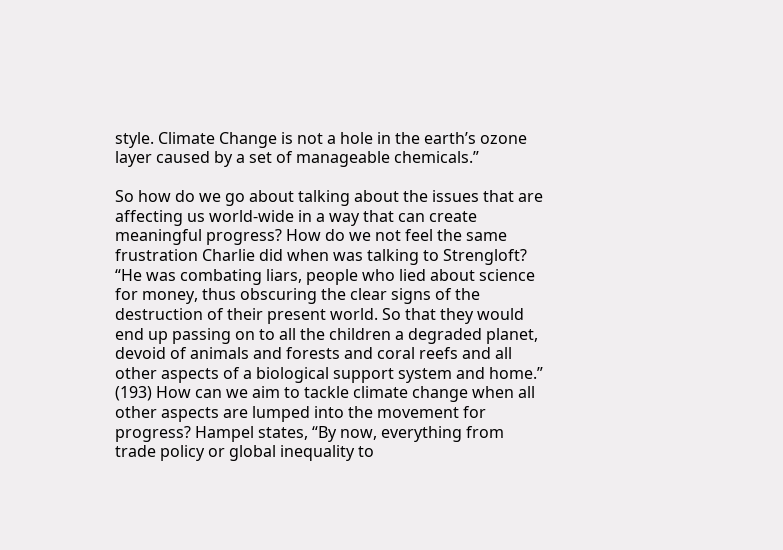style. Climate Change is not a hole in the earth’s ozone layer caused by a set of manageable chemicals.”

So how do we go about talking about the issues that are affecting us world-wide in a way that can create meaningful progress? How do we not feel the same frustration Charlie did when was talking to Strengloft? “He was combating liars, people who lied about science for money, thus obscuring the clear signs of the destruction of their present world. So that they would end up passing on to all the children a degraded planet, devoid of animals and forests and coral reefs and all other aspects of a biological support system and home.” (193) How can we aim to tackle climate change when all other aspects are lumped into the movement for progress? Hampel states, “By now, everything from trade policy or global inequality to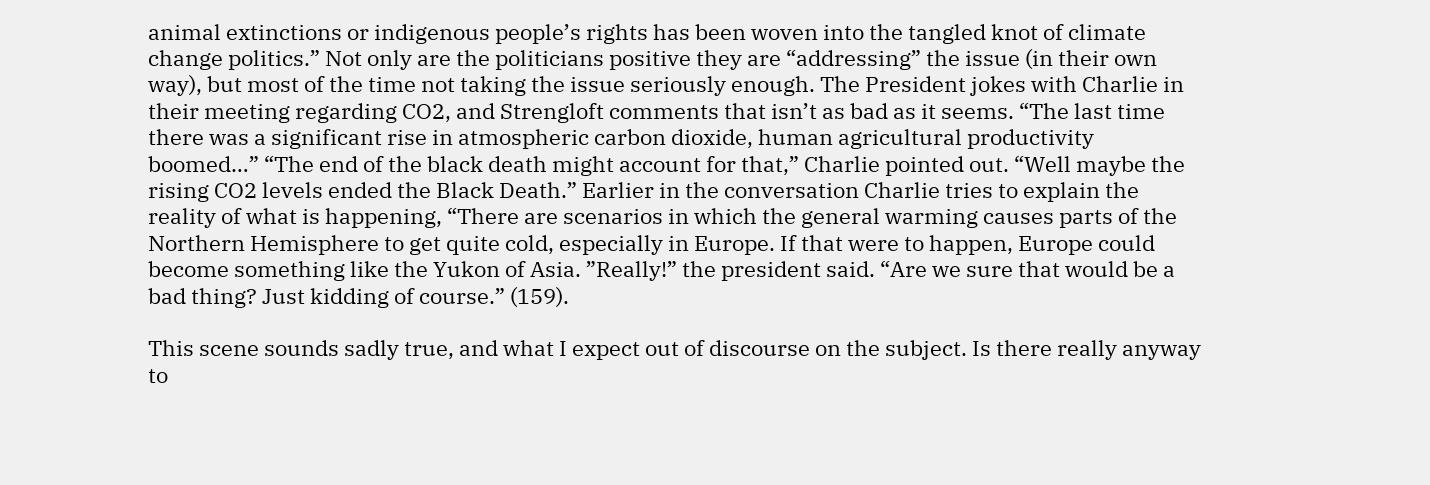animal extinctions or indigenous people’s rights has been woven into the tangled knot of climate change politics.” Not only are the politicians positive they are “addressing” the issue (in their own way), but most of the time not taking the issue seriously enough. The President jokes with Charlie in their meeting regarding CO2, and Strengloft comments that isn’t as bad as it seems. “The last time there was a significant rise in atmospheric carbon dioxide, human agricultural productivity boomed…” “The end of the black death might account for that,” Charlie pointed out. “Well maybe the rising CO2 levels ended the Black Death.” Earlier in the conversation Charlie tries to explain the reality of what is happening, “There are scenarios in which the general warming causes parts of the Northern Hemisphere to get quite cold, especially in Europe. If that were to happen, Europe could become something like the Yukon of Asia. ”Really!” the president said. “Are we sure that would be a bad thing? Just kidding of course.” (159).

This scene sounds sadly true, and what I expect out of discourse on the subject. Is there really anyway to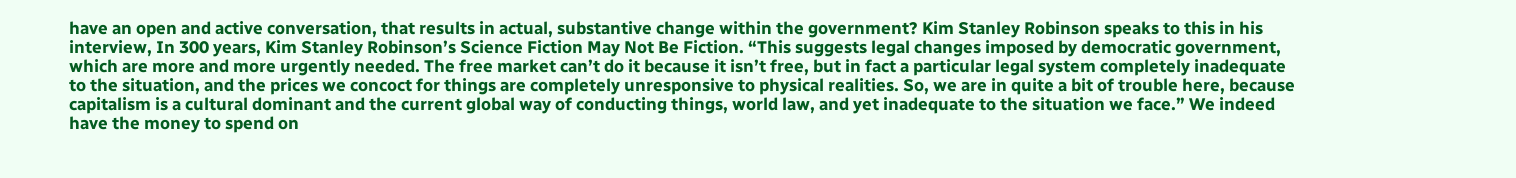have an open and active conversation, that results in actual, substantive change within the government? Kim Stanley Robinson speaks to this in his interview, In 300 years, Kim Stanley Robinson’s Science Fiction May Not Be Fiction. “This suggests legal changes imposed by democratic government, which are more and more urgently needed. The free market can’t do it because it isn’t free, but in fact a particular legal system completely inadequate to the situation, and the prices we concoct for things are completely unresponsive to physical realities. So, we are in quite a bit of trouble here, because capitalism is a cultural dominant and the current global way of conducting things, world law, and yet inadequate to the situation we face.” We indeed have the money to spend on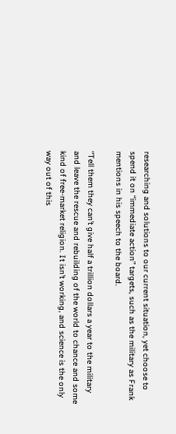researching and solutions to our current situation, yet choose to spend it on “immediate action” targets, such as the military as Frank mentions in his speech to the board.

“Tell them they can’t give half a trillion dollars a year to the military and leave the rescue and rebuilding of the world to chance and some kind of free-market religion. It isn’t working, and science is the only way out of this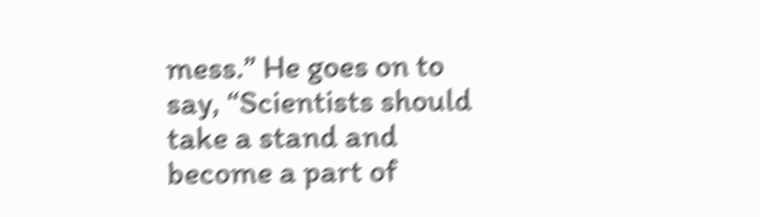mess.” He goes on to say, “Scientists should take a stand and become a part of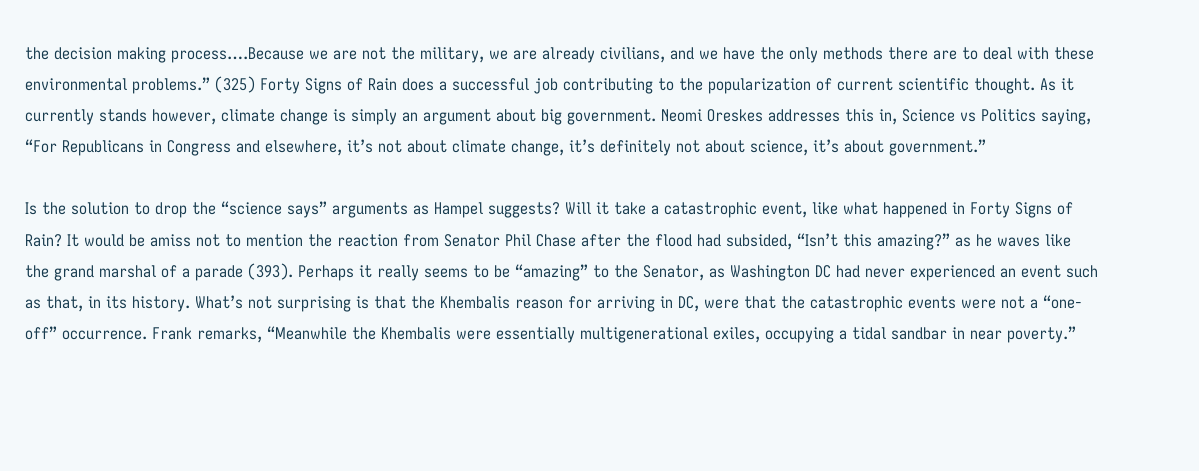the decision making process….Because we are not the military, we are already civilians, and we have the only methods there are to deal with these environmental problems.” (325) Forty Signs of Rain does a successful job contributing to the popularization of current scientific thought. As it currently stands however, climate change is simply an argument about big government. Neomi Oreskes addresses this in, Science vs Politics saying, “For Republicans in Congress and elsewhere, it’s not about climate change, it’s definitely not about science, it’s about government.”

Is the solution to drop the “science says” arguments as Hampel suggests? Will it take a catastrophic event, like what happened in Forty Signs of Rain? It would be amiss not to mention the reaction from Senator Phil Chase after the flood had subsided, “Isn’t this amazing?” as he waves like the grand marshal of a parade (393). Perhaps it really seems to be “amazing” to the Senator, as Washington DC had never experienced an event such as that, in its history. What’s not surprising is that the Khembalis reason for arriving in DC, were that the catastrophic events were not a “one-off” occurrence. Frank remarks, “Meanwhile the Khembalis were essentially multigenerational exiles, occupying a tidal sandbar in near poverty.”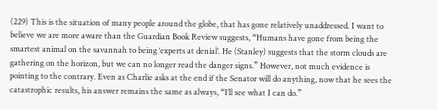(229) This is the situation of many people around the globe, that has gone relatively unaddressed. I want to believe we are more aware than the Guardian Book Review suggests, “Humans have gone from being the smartest animal on the savannah to being ‘experts at denial’. He (Stanley) suggests that the storm clouds are gathering on the horizon, but we can no longer read the danger signs.” However, not much evidence is pointing to the contrary. Even as Charlie asks at the end if the Senator will do anything, now that he sees the catastrophic results, his answer remains the same as always, “I’ll see what I can do.”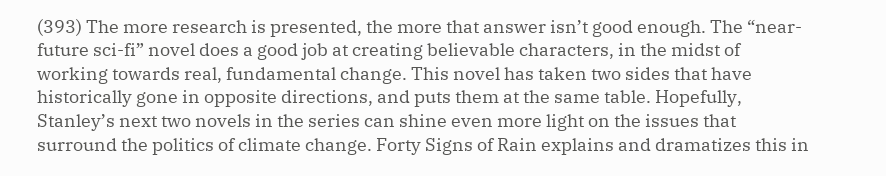(393) The more research is presented, the more that answer isn’t good enough. The “near-future sci-fi” novel does a good job at creating believable characters, in the midst of working towards real, fundamental change. This novel has taken two sides that have historically gone in opposite directions, and puts them at the same table. Hopefully, Stanley’s next two novels in the series can shine even more light on the issues that surround the politics of climate change. Forty Signs of Rain explains and dramatizes this in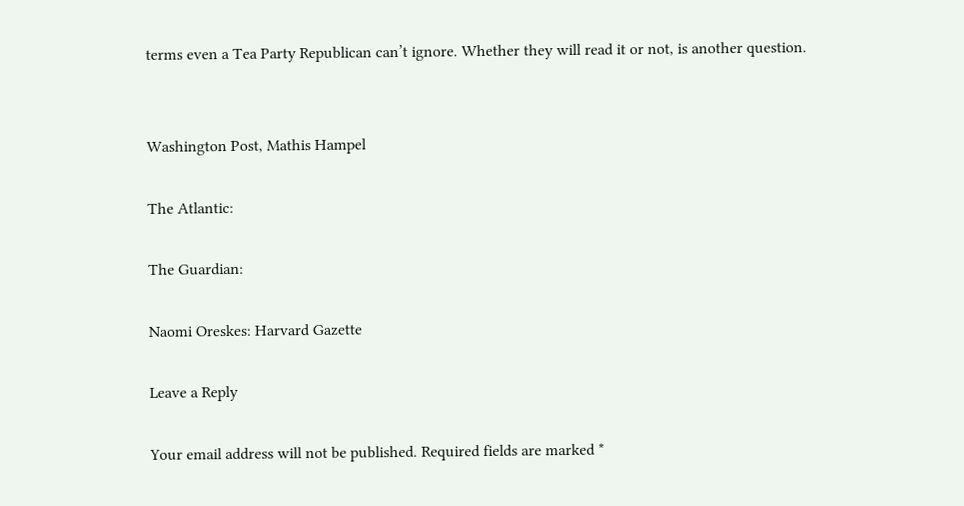terms even a Tea Party Republican can’t ignore. Whether they will read it or not, is another question.


Washington Post, Mathis Hampel

The Atlantic:

The Guardian:

Naomi Oreskes: Harvard Gazette

Leave a Reply

Your email address will not be published. Required fields are marked *